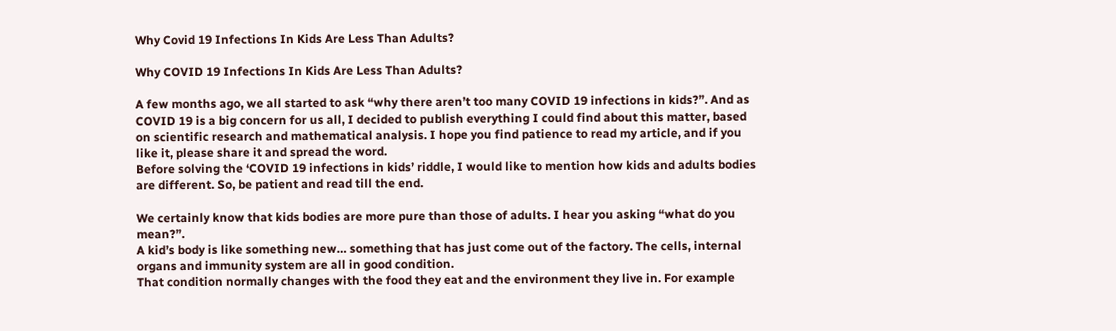Why Covid 19 Infections In Kids Are Less Than Adults?

Why COVID 19 Infections In Kids Are Less Than Adults?

A few months ago, we all started to ask “why there aren’t too many COVID 19 infections in kids?”. And as COVID 19 is a big concern for us all, I decided to publish everything I could find about this matter, based on scientific research and mathematical analysis. I hope you find patience to read my article, and if you like it, please share it and spread the word.
Before solving the ‘COVID 19 infections in kids’ riddle, I would like to mention how kids and adults bodies are different. So, be patient and read till the end.

We certainly know that kids bodies are more pure than those of adults. I hear you asking “what do you mean?”.
A kid’s body is like something new… something that has just come out of the factory. The cells, internal organs and immunity system are all in good condition.
That condition normally changes with the food they eat and the environment they live in. For example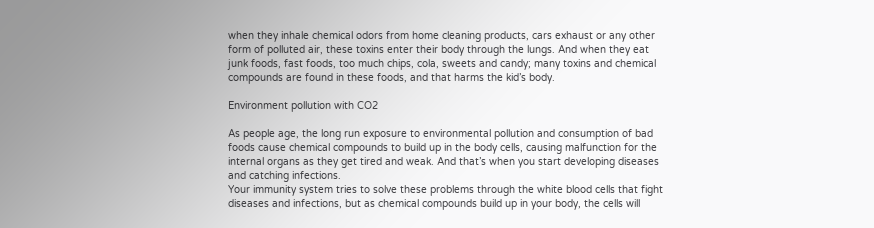when they inhale chemical odors from home cleaning products, cars exhaust or any other form of polluted air, these toxins enter their body through the lungs. And when they eat junk foods, fast foods, too much chips, cola, sweets and candy; many toxins and chemical compounds are found in these foods, and that harms the kid’s body.

Environment pollution with CO2

As people age, the long run exposure to environmental pollution and consumption of bad foods cause chemical compounds to build up in the body cells, causing malfunction for the internal organs as they get tired and weak. And that’s when you start developing diseases and catching infections.
Your immunity system tries to solve these problems through the white blood cells that fight diseases and infections, but as chemical compounds build up in your body, the cells will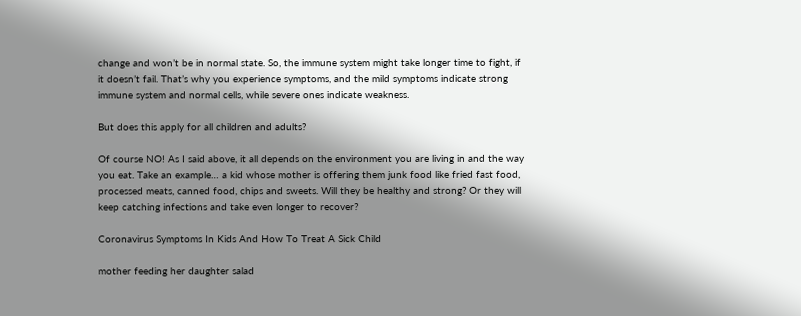change and won’t be in normal state. So, the immune system might take longer time to fight, if it doesn’t fail. That’s why you experience symptoms, and the mild symptoms indicate strong immune system and normal cells, while severe ones indicate weakness.

But does this apply for all children and adults?

Of course NO! As I said above, it all depends on the environment you are living in and the way you eat. Take an example… a kid whose mother is offering them junk food like fried fast food, processed meats, canned food, chips and sweets. Will they be healthy and strong? Or they will keep catching infections and take even longer to recover?

Coronavirus Symptoms In Kids And How To Treat A Sick Child

mother feeding her daughter salad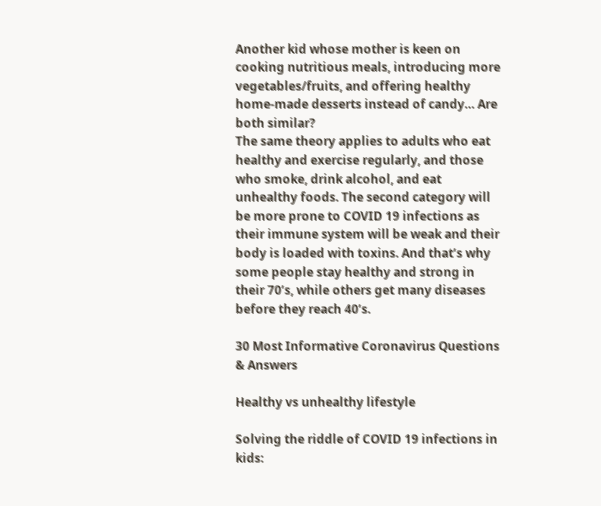Another kid whose mother is keen on cooking nutritious meals, introducing more vegetables/fruits, and offering healthy home-made desserts instead of candy… Are both similar?
The same theory applies to adults who eat healthy and exercise regularly, and those who smoke, drink alcohol, and eat unhealthy foods. The second category will be more prone to COVID 19 infections as their immune system will be weak and their body is loaded with toxins. And that’s why some people stay healthy and strong in their 70’s, while others get many diseases before they reach 40’s.

30 Most Informative Coronavirus Questions & Answers

Healthy vs unhealthy lifestyle

Solving the riddle of COVID 19 infections in kids: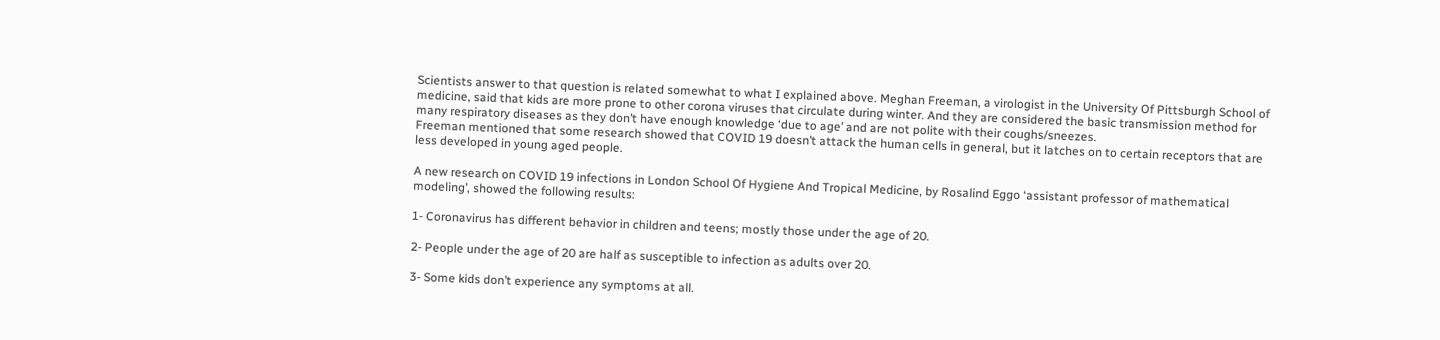Scientists answer to that question is related somewhat to what I explained above. Meghan Freeman, a virologist in the University Of Pittsburgh School of medicine, said that kids are more prone to other corona viruses that circulate during winter. And they are considered the basic transmission method for many respiratory diseases as they don’t have enough knowledge ‘due to age’ and are not polite with their coughs/sneezes.
Freeman mentioned that some research showed that COVID 19 doesn’t attack the human cells in general, but it latches on to certain receptors that are less developed in young aged people.

A new research on COVID 19 infections in London School Of Hygiene And Tropical Medicine, by Rosalind Eggo ‘assistant professor of mathematical modeling’, showed the following results:

1- Coronavirus has different behavior in children and teens; mostly those under the age of 20.

2- People under the age of 20 are half as susceptible to infection as adults over 20.

3- Some kids don’t experience any symptoms at all.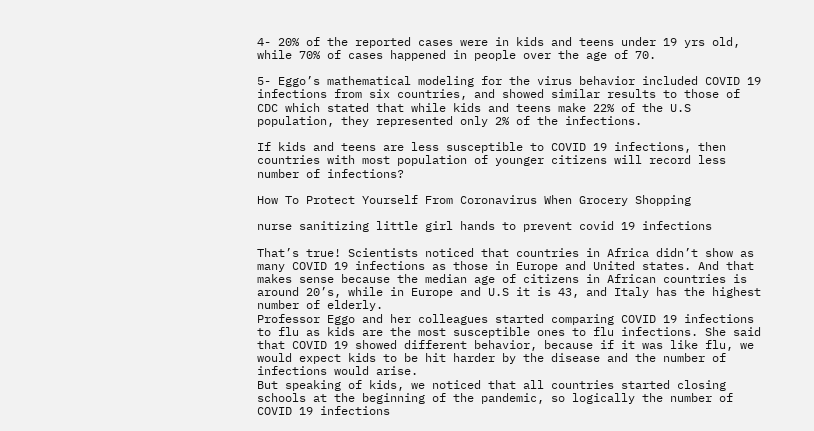4- 20% of the reported cases were in kids and teens under 19 yrs old, while 70% of cases happened in people over the age of 70.

5- Eggo’s mathematical modeling for the virus behavior included COVID 19 infections from six countries, and showed similar results to those of CDC which stated that while kids and teens make 22% of the U.S population, they represented only 2% of the infections.

If kids and teens are less susceptible to COVID 19 infections, then countries with most population of younger citizens will record less number of infections?

How To Protect Yourself From Coronavirus When Grocery Shopping

nurse sanitizing little girl hands to prevent covid 19 infections

That’s true! Scientists noticed that countries in Africa didn’t show as many COVID 19 infections as those in Europe and United states. And that makes sense because the median age of citizens in African countries is around 20’s, while in Europe and U.S it is 43, and Italy has the highest number of elderly.
Professor Eggo and her colleagues started comparing COVID 19 infections to flu as kids are the most susceptible ones to flu infections. She said that COVID 19 showed different behavior, because if it was like flu, we would expect kids to be hit harder by the disease and the number of infections would arise.
But speaking of kids, we noticed that all countries started closing schools at the beginning of the pandemic, so logically the number of COVID 19 infections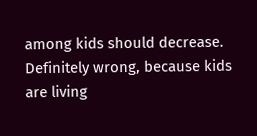among kids should decrease. Definitely wrong, because kids are living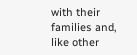with their families and, like other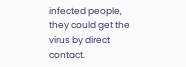infected people, they could get the virus by direct contact.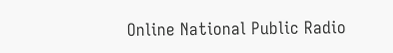Online National Public Radio